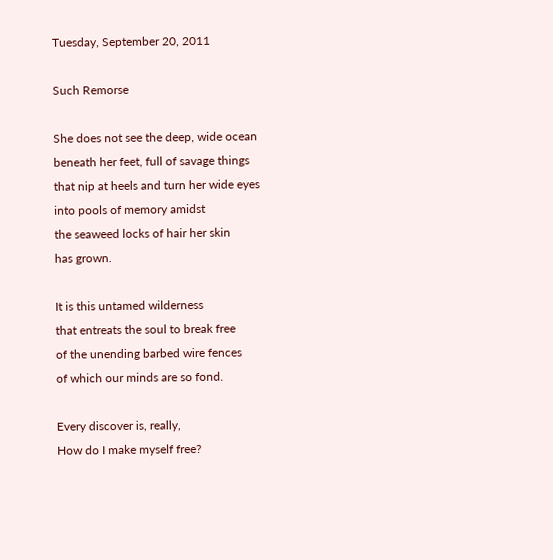Tuesday, September 20, 2011

Such Remorse

She does not see the deep, wide ocean
beneath her feet, full of savage things
that nip at heels and turn her wide eyes
into pools of memory amidst
the seaweed locks of hair her skin
has grown.

It is this untamed wilderness
that entreats the soul to break free
of the unending barbed wire fences
of which our minds are so fond.

Every discover is, really,
How do I make myself free?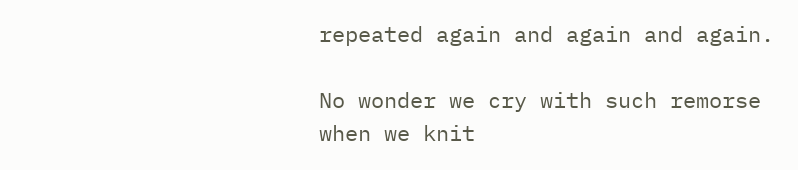repeated again and again and again.

No wonder we cry with such remorse
when we knit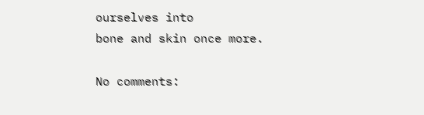ourselves into
bone and skin once more.

No comments: